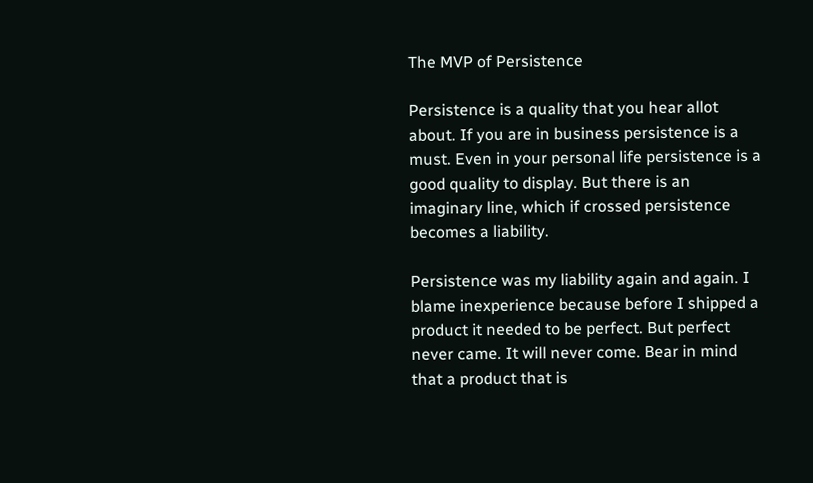The MVP of Persistence

Persistence is a quality that you hear allot about. If you are in business persistence is a must. Even in your personal life persistence is a good quality to display. But there is an imaginary line, which if crossed persistence becomes a liability.

Persistence was my liability again and again. I blame inexperience because before I shipped a product it needed to be perfect. But perfect never came. It will never come. Bear in mind that a product that is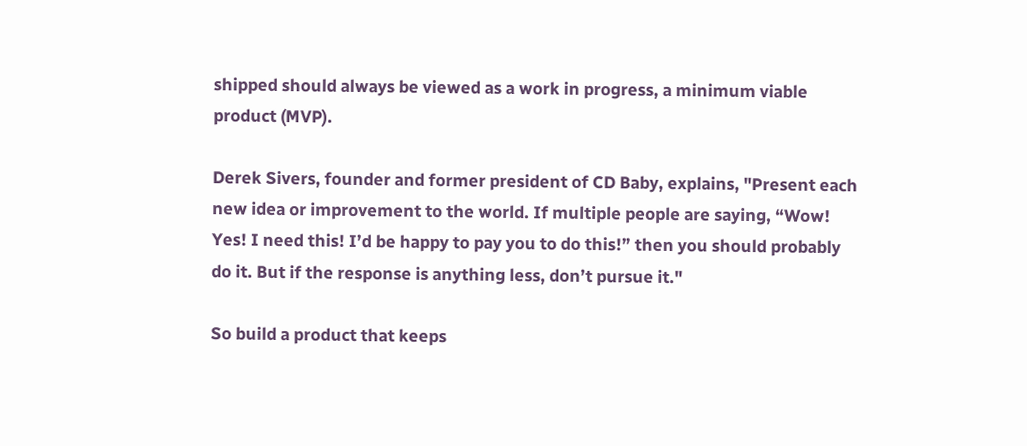shipped should always be viewed as a work in progress, a minimum viable product (MVP).

Derek Sivers, founder and former president of CD Baby, explains, "Present each new idea or improvement to the world. If multiple people are saying, “Wow! Yes! I need this! I’d be happy to pay you to do this!” then you should probably do it. But if the response is anything less, don’t pursue it."

So build a product that keeps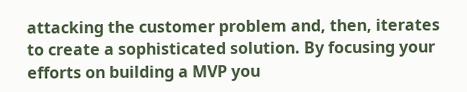attacking the customer problem and, then, iterates to create a sophisticated solution. By focusing your efforts on building a MVP you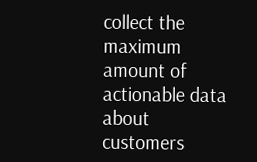collect the maximum amount of actionable data about customers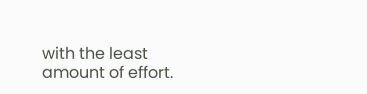with the least amount of effort.